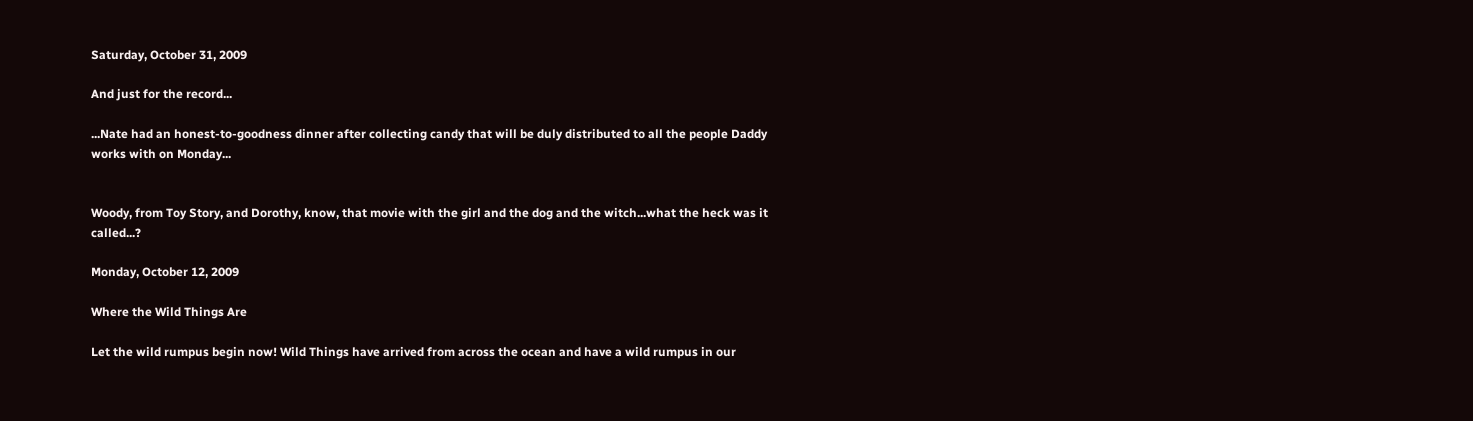Saturday, October 31, 2009

And just for the record...

...Nate had an honest-to-goodness dinner after collecting candy that will be duly distributed to all the people Daddy works with on Monday...


Woody, from Toy Story, and Dorothy, know, that movie with the girl and the dog and the witch...what the heck was it called...?

Monday, October 12, 2009

Where the Wild Things Are

Let the wild rumpus begin now! Wild Things have arrived from across the ocean and have a wild rumpus in our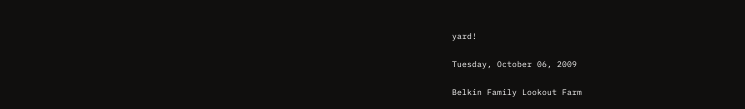yard!

Tuesday, October 06, 2009

Belkin Family Lookout Farm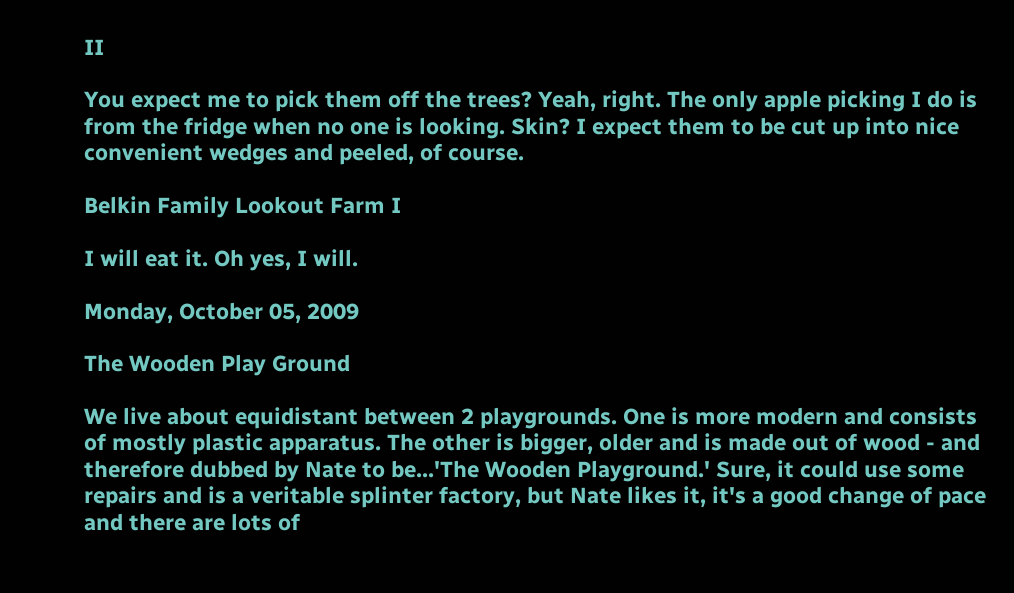II

You expect me to pick them off the trees? Yeah, right. The only apple picking I do is from the fridge when no one is looking. Skin? I expect them to be cut up into nice convenient wedges and peeled, of course.

Belkin Family Lookout Farm I

I will eat it. Oh yes, I will.

Monday, October 05, 2009

The Wooden Play Ground

We live about equidistant between 2 playgrounds. One is more modern and consists of mostly plastic apparatus. The other is bigger, older and is made out of wood - and therefore dubbed by Nate to be...'The Wooden Playground.' Sure, it could use some repairs and is a veritable splinter factory, but Nate likes it, it's a good change of pace and there are lots of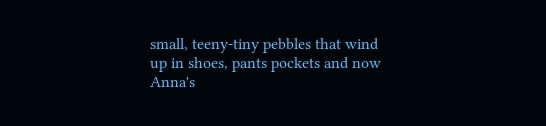small, teeny-tiny pebbles that wind up in shoes, pants pockets and now Anna's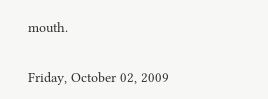mouth.

Friday, October 02, 2009